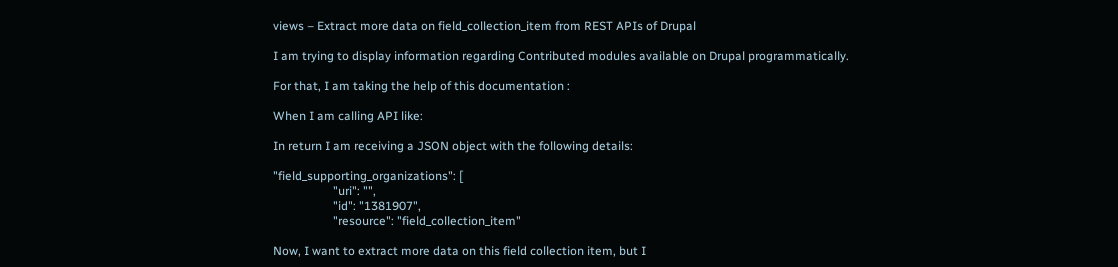views – Extract more data on field_collection_item from REST APIs of Drupal

I am trying to display information regarding Contributed modules available on Drupal programmatically.

For that, I am taking the help of this documentation :

When I am calling API like:

In return I am receiving a JSON object with the following details:

"field_supporting_organizations": [
                    "uri": "",
                    "id": "1381907",
                    "resource": "field_collection_item"

Now, I want to extract more data on this field collection item, but I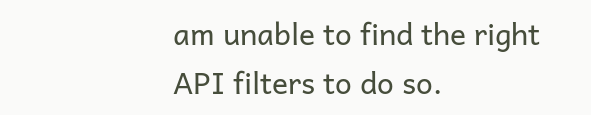am unable to find the right API filters to do so.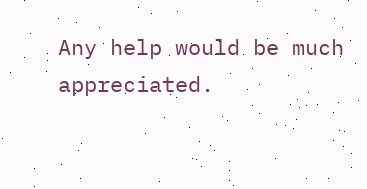Any help would be much appreciated.